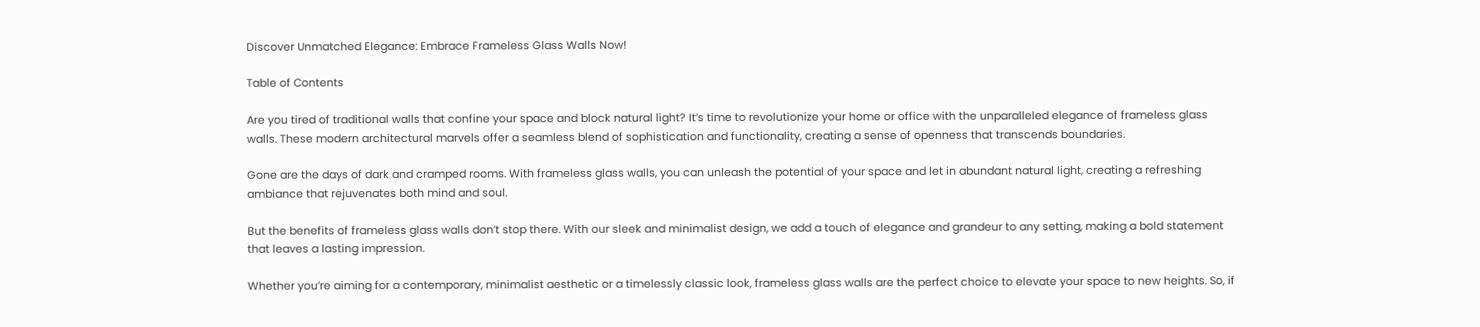Discover Unmatched Elegance: Embrace Frameless Glass Walls Now!

Table of Contents

Are you tired of traditional walls that confine your space and block natural light? It’s time to revolutionize your home or office with the unparalleled elegance of frameless glass walls. These modern architectural marvels offer a seamless blend of sophistication and functionality, creating a sense of openness that transcends boundaries.

Gone are the days of dark and cramped rooms. With frameless glass walls, you can unleash the potential of your space and let in abundant natural light, creating a refreshing ambiance that rejuvenates both mind and soul.

But the benefits of frameless glass walls don’t stop there. With our sleek and minimalist design, we add a touch of elegance and grandeur to any setting, making a bold statement that leaves a lasting impression.

Whether you’re aiming for a contemporary, minimalist aesthetic or a timelessly classic look, frameless glass walls are the perfect choice to elevate your space to new heights. So, if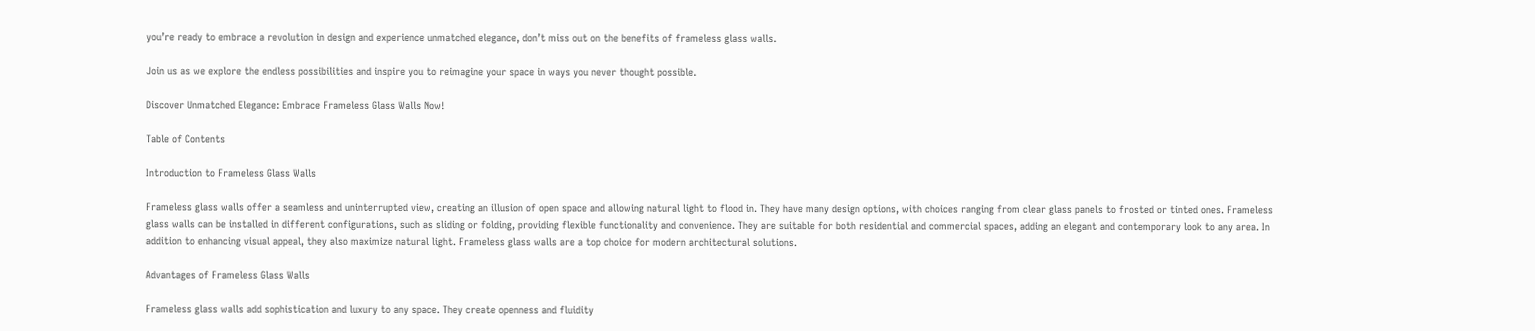you’re ready to embrace a revolution in design and experience unmatched elegance, don’t miss out on the benefits of frameless glass walls.

Join us as we explore the endless possibilities and inspire you to reimagine your space in ways you never thought possible.

Discover Unmatched Elegance: Embrace Frameless Glass Walls Now!

Table of Contents

Introduction to Frameless Glass Walls

Frameless glass walls offer a seamless and uninterrupted view, creating an illusion of open space and allowing natural light to flood in. They have many design options, with choices ranging from clear glass panels to frosted or tinted ones. Frameless glass walls can be installed in different configurations, such as sliding or folding, providing flexible functionality and convenience. They are suitable for both residential and commercial spaces, adding an elegant and contemporary look to any area. In addition to enhancing visual appeal, they also maximize natural light. Frameless glass walls are a top choice for modern architectural solutions.

Advantages of Frameless Glass Walls

Frameless glass walls add sophistication and luxury to any space. They create openness and fluidity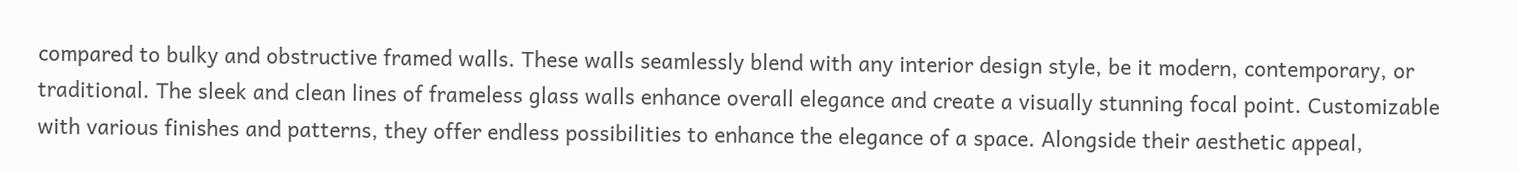compared to bulky and obstructive framed walls. These walls seamlessly blend with any interior design style, be it modern, contemporary, or traditional. The sleek and clean lines of frameless glass walls enhance overall elegance and create a visually stunning focal point. Customizable with various finishes and patterns, they offer endless possibilities to enhance the elegance of a space. Alongside their aesthetic appeal,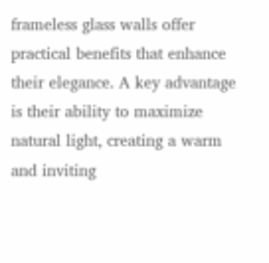frameless glass walls offer practical benefits that enhance their elegance. A key advantage is their ability to maximize natural light, creating a warm and inviting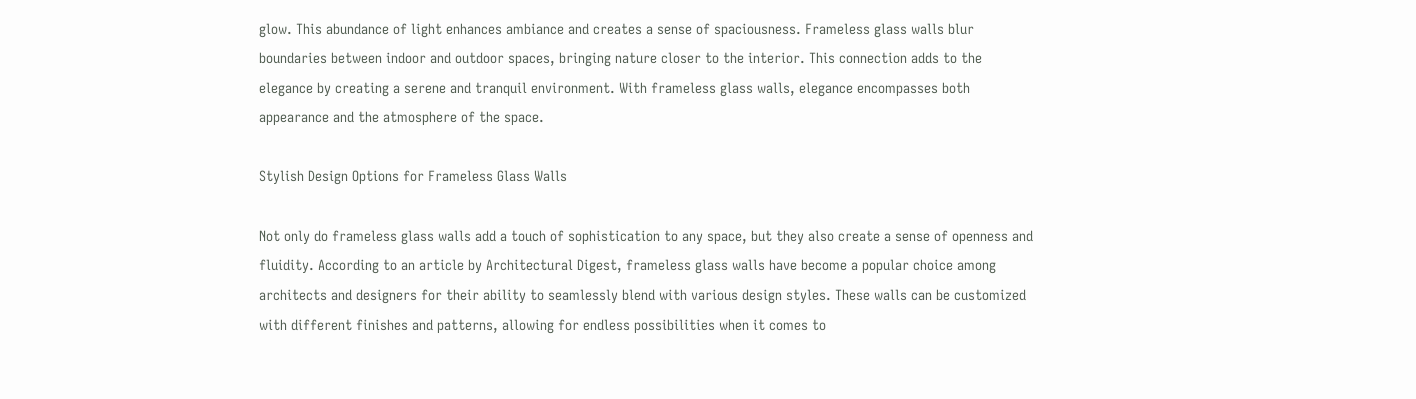glow. This abundance of light enhances ambiance and creates a sense of spaciousness. Frameless glass walls blur boundaries between indoor and outdoor spaces, bringing nature closer to the interior. This connection adds to the elegance by creating a serene and tranquil environment. With frameless glass walls, elegance encompasses both appearance and the atmosphere of the space.

Stylish Design Options for Frameless Glass Walls

Not only do frameless glass walls add a touch of sophistication to any space, but they also create a sense of openness and fluidity. According to an article by Architectural Digest, frameless glass walls have become a popular choice among architects and designers for their ability to seamlessly blend with various design styles. These walls can be customized with different finishes and patterns, allowing for endless possibilities when it comes to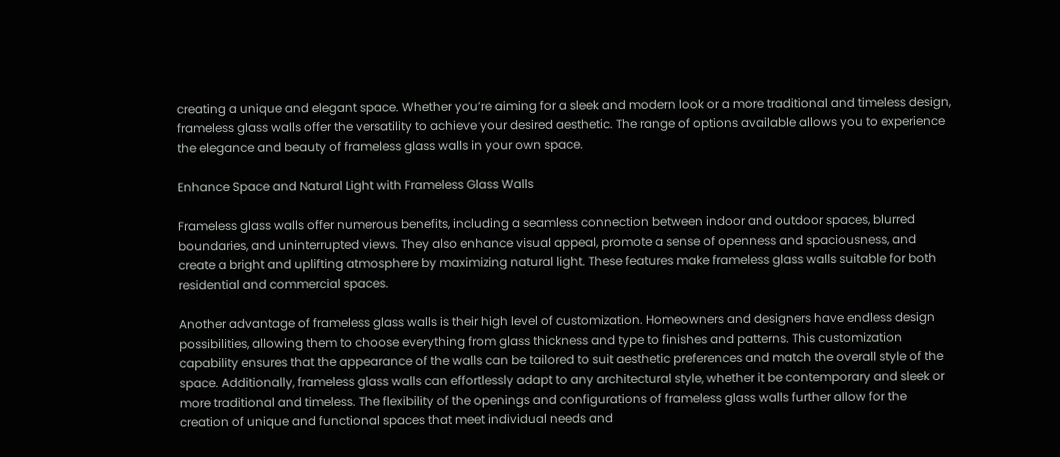creating a unique and elegant space. Whether you’re aiming for a sleek and modern look or a more traditional and timeless design, frameless glass walls offer the versatility to achieve your desired aesthetic. The range of options available allows you to experience the elegance and beauty of frameless glass walls in your own space.

Enhance Space and Natural Light with Frameless Glass Walls

Frameless glass walls offer numerous benefits, including a seamless connection between indoor and outdoor spaces, blurred boundaries, and uninterrupted views. They also enhance visual appeal, promote a sense of openness and spaciousness, and create a bright and uplifting atmosphere by maximizing natural light. These features make frameless glass walls suitable for both residential and commercial spaces.

Another advantage of frameless glass walls is their high level of customization. Homeowners and designers have endless design possibilities, allowing them to choose everything from glass thickness and type to finishes and patterns. This customization capability ensures that the appearance of the walls can be tailored to suit aesthetic preferences and match the overall style of the space. Additionally, frameless glass walls can effortlessly adapt to any architectural style, whether it be contemporary and sleek or more traditional and timeless. The flexibility of the openings and configurations of frameless glass walls further allow for the creation of unique and functional spaces that meet individual needs and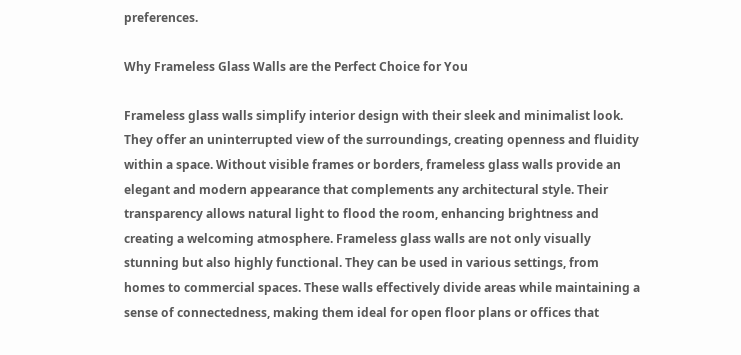preferences.

Why Frameless Glass Walls are the Perfect Choice for You

Frameless glass walls simplify interior design with their sleek and minimalist look. They offer an uninterrupted view of the surroundings, creating openness and fluidity within a space. Without visible frames or borders, frameless glass walls provide an elegant and modern appearance that complements any architectural style. Their transparency allows natural light to flood the room, enhancing brightness and creating a welcoming atmosphere. Frameless glass walls are not only visually stunning but also highly functional. They can be used in various settings, from homes to commercial spaces. These walls effectively divide areas while maintaining a sense of connectedness, making them ideal for open floor plans or offices that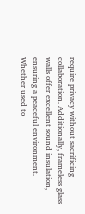require privacy without sacrificing collaboration. Additionally, frameless glass walls offer excellent sound insulation, ensuring a peaceful environment. Whether used to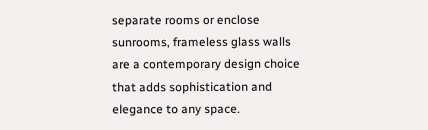separate rooms or enclose sunrooms, frameless glass walls are a contemporary design choice that adds sophistication and elegance to any space.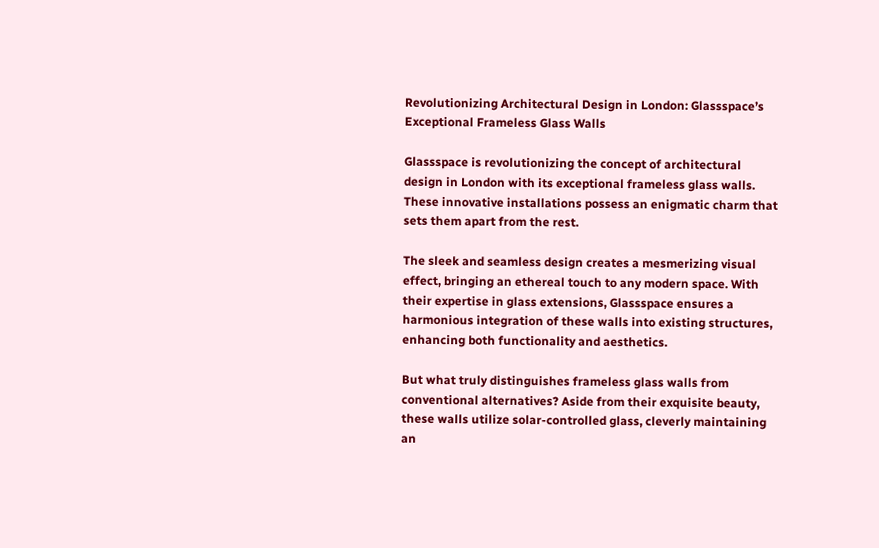Revolutionizing Architectural Design in London: Glassspace’s Exceptional Frameless Glass Walls

Glassspace is revolutionizing the concept of architectural design in London with its exceptional frameless glass walls. These innovative installations possess an enigmatic charm that sets them apart from the rest.

The sleek and seamless design creates a mesmerizing visual effect, bringing an ethereal touch to any modern space. With their expertise in glass extensions, Glassspace ensures a harmonious integration of these walls into existing structures, enhancing both functionality and aesthetics.

But what truly distinguishes frameless glass walls from conventional alternatives? Aside from their exquisite beauty, these walls utilize solar-controlled glass, cleverly maintaining an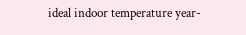ideal indoor temperature year-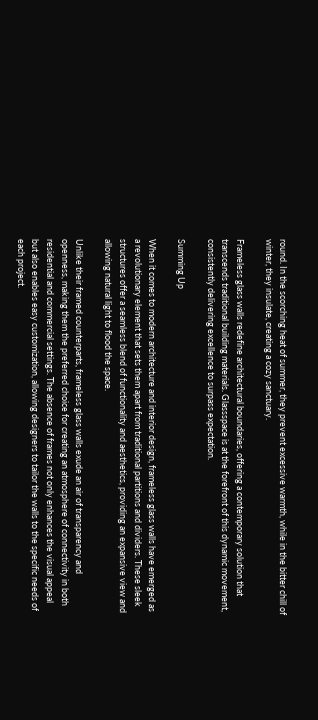round. In the scorching heat of summer, they prevent excessive warmth, while in the bitter chill of winter, they insulate, creating a cozy sanctuary.

Frameless glass walls redefine architectural boundaries, offering a contemporary solution that transcends traditional building materials. Glassspace is at the forefront of this dynamic movement, consistently delivering excellence to surpass expectation.

Summing Up

When it comes to modern architecture and interior design, frameless glass walls have emerged as a revolutionary element that sets them apart from traditional partitions and dividers. These sleek structures offer a seamless blend of functionality and aesthetics, providing an expansive view and allowing natural light to flood the space.

Unlike their framed counterparts, frameless glass walls exude an air of transparency and openness, making them the preferred choice for creating an atmosphere of connectivity in both residential and commercial settings. The absence of frames not only enhances the visual appeal but also enables easy customization, allowing designers to tailor the walls to the specific needs of each project.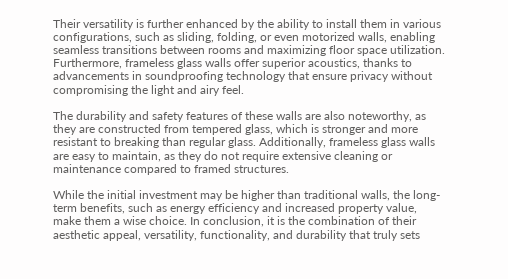Their versatility is further enhanced by the ability to install them in various configurations, such as sliding, folding, or even motorized walls, enabling seamless transitions between rooms and maximizing floor space utilization. Furthermore, frameless glass walls offer superior acoustics, thanks to advancements in soundproofing technology that ensure privacy without compromising the light and airy feel.

The durability and safety features of these walls are also noteworthy, as they are constructed from tempered glass, which is stronger and more resistant to breaking than regular glass. Additionally, frameless glass walls are easy to maintain, as they do not require extensive cleaning or maintenance compared to framed structures.

While the initial investment may be higher than traditional walls, the long-term benefits, such as energy efficiency and increased property value, make them a wise choice. In conclusion, it is the combination of their aesthetic appeal, versatility, functionality, and durability that truly sets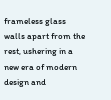frameless glass walls apart from the rest, ushering in a new era of modern design and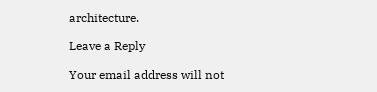architecture.

Leave a Reply

Your email address will not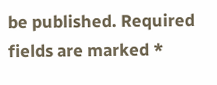be published. Required fields are marked *